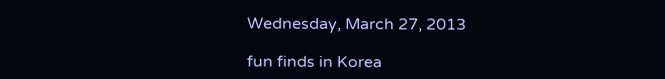Wednesday, March 27, 2013

fun finds in Korea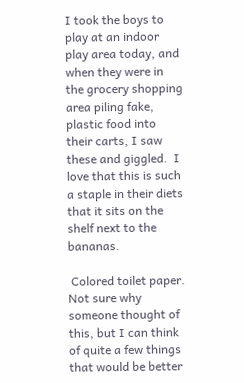I took the boys to play at an indoor play area today, and when they were in the grocery shopping area piling fake, plastic food into their carts, I saw these and giggled.  I love that this is such a staple in their diets that it sits on the shelf next to the bananas.

 Colored toilet paper.  Not sure why someone thought of this, but I can think of quite a few things that would be better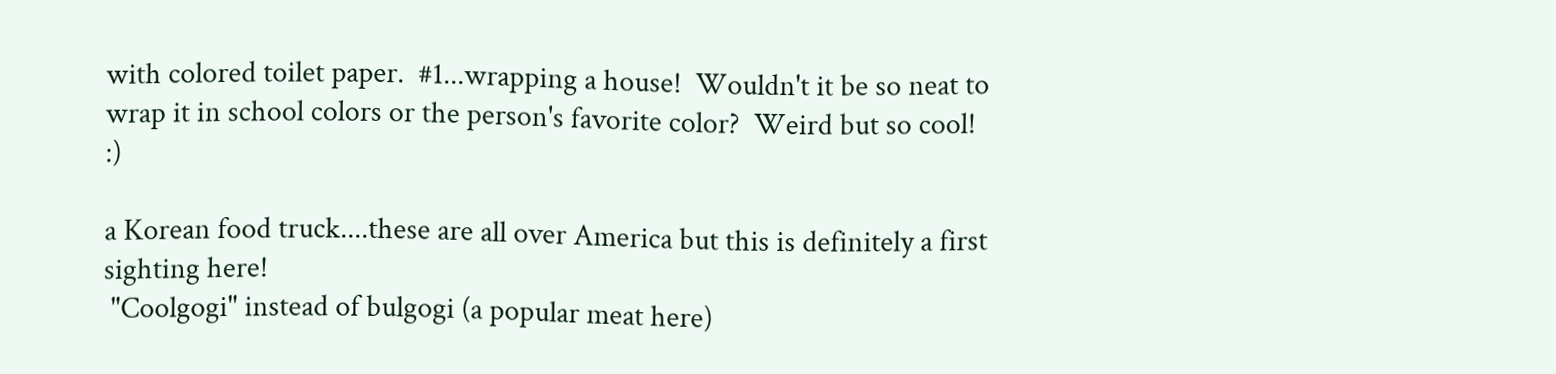with colored toilet paper.  #1...wrapping a house!  Wouldn't it be so neat to wrap it in school colors or the person's favorite color?  Weird but so cool!  :)

a Korean food truck....these are all over America but this is definitely a first sighting here!
 "Coolgogi" instead of bulgogi (a popular meat here)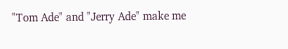"Tom Ade" and "Jerry Ade" make me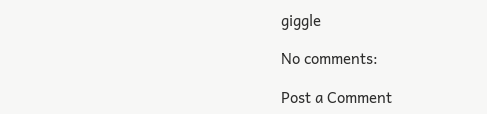giggle

No comments:

Post a Comment